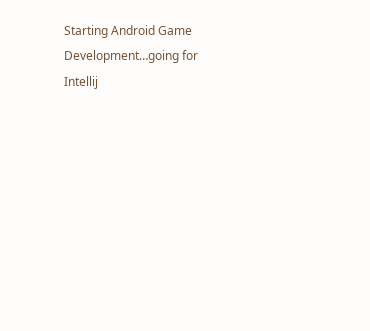Starting Android Game Development…going for Intellij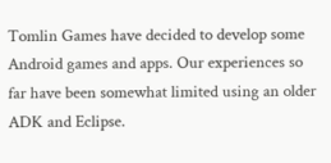Tomlin Games have decided to develop some Android games and apps. Our experiences so far have been somewhat limited using an older ADK and Eclipse.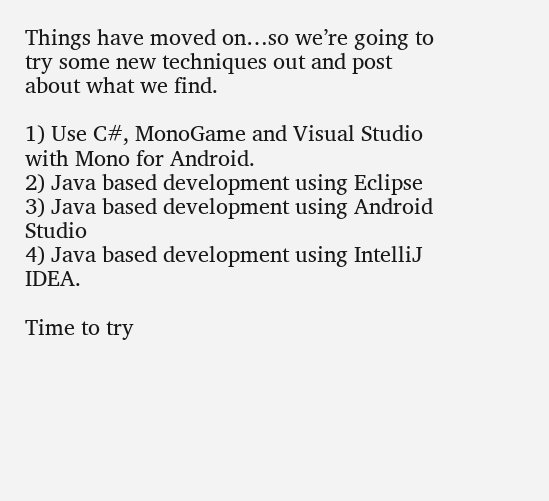Things have moved on…so we’re going to try some new techniques out and post about what we find.

1) Use C#, MonoGame and Visual Studio with Mono for Android.
2) Java based development using Eclipse
3) Java based development using Android Studio
4) Java based development using IntelliJ IDEA.

Time to try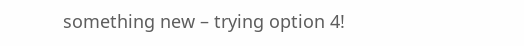something new – trying option 4!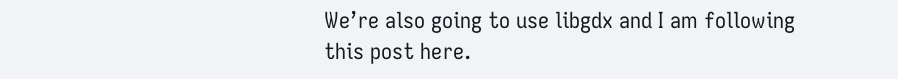We’re also going to use libgdx and I am following this post here.